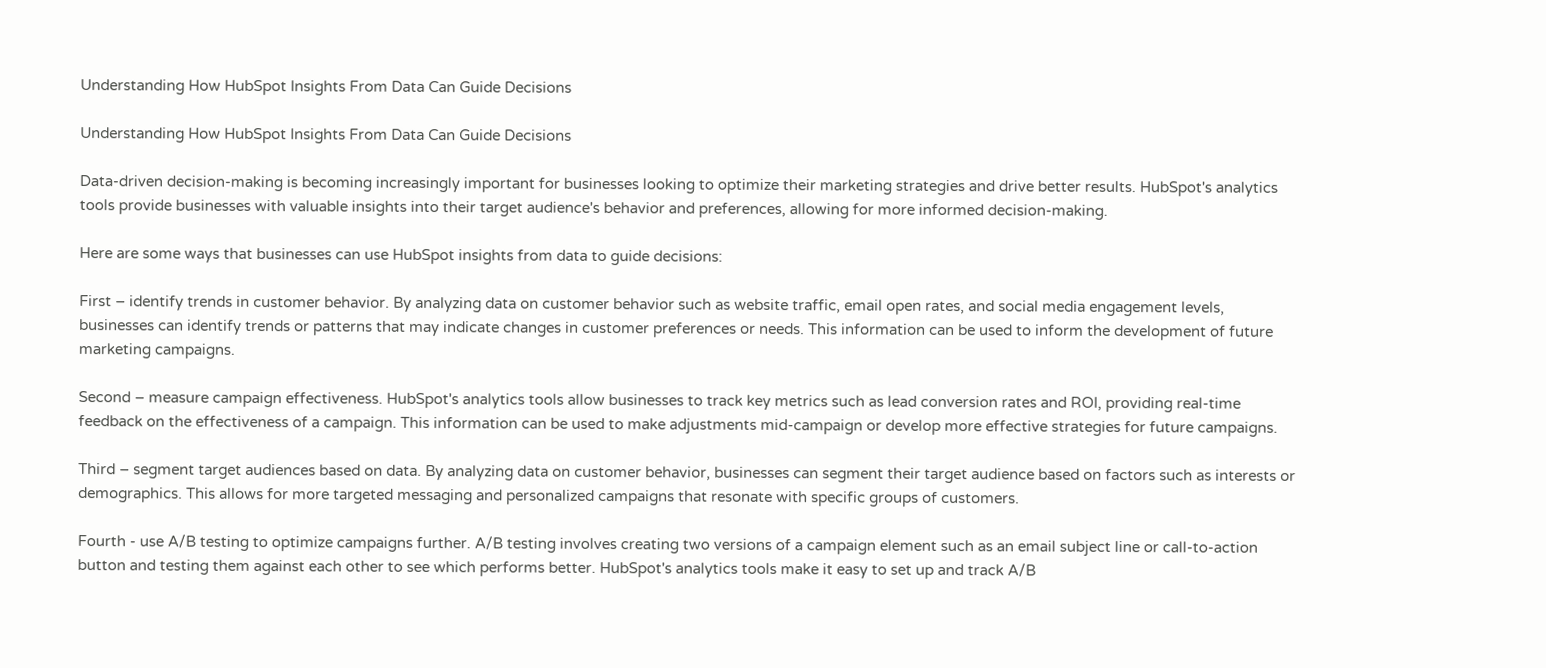Understanding How HubSpot Insights From Data Can Guide Decisions

Understanding How HubSpot Insights From Data Can Guide Decisions

Data-driven decision-making is becoming increasingly important for businesses looking to optimize their marketing strategies and drive better results. HubSpot's analytics tools provide businesses with valuable insights into their target audience's behavior and preferences, allowing for more informed decision-making.

Here are some ways that businesses can use HubSpot insights from data to guide decisions:

First – identify trends in customer behavior. By analyzing data on customer behavior such as website traffic, email open rates, and social media engagement levels, businesses can identify trends or patterns that may indicate changes in customer preferences or needs. This information can be used to inform the development of future marketing campaigns.

Second – measure campaign effectiveness. HubSpot's analytics tools allow businesses to track key metrics such as lead conversion rates and ROI, providing real-time feedback on the effectiveness of a campaign. This information can be used to make adjustments mid-campaign or develop more effective strategies for future campaigns.

Third – segment target audiences based on data. By analyzing data on customer behavior, businesses can segment their target audience based on factors such as interests or demographics. This allows for more targeted messaging and personalized campaigns that resonate with specific groups of customers.

Fourth - use A/B testing to optimize campaigns further. A/B testing involves creating two versions of a campaign element such as an email subject line or call-to-action button and testing them against each other to see which performs better. HubSpot's analytics tools make it easy to set up and track A/B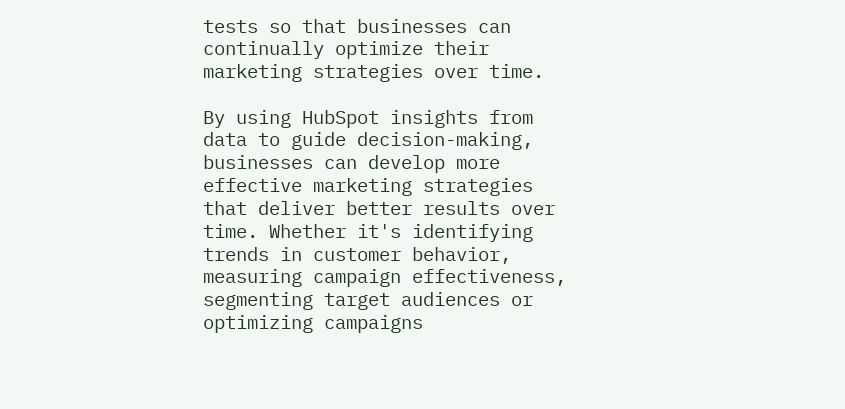tests so that businesses can continually optimize their marketing strategies over time.

By using HubSpot insights from data to guide decision-making, businesses can develop more effective marketing strategies that deliver better results over time. Whether it's identifying trends in customer behavior, measuring campaign effectiveness, segmenting target audiences or optimizing campaigns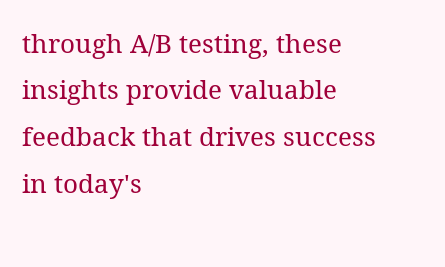through A/B testing, these insights provide valuable feedback that drives success in today's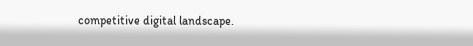competitive digital landscape.